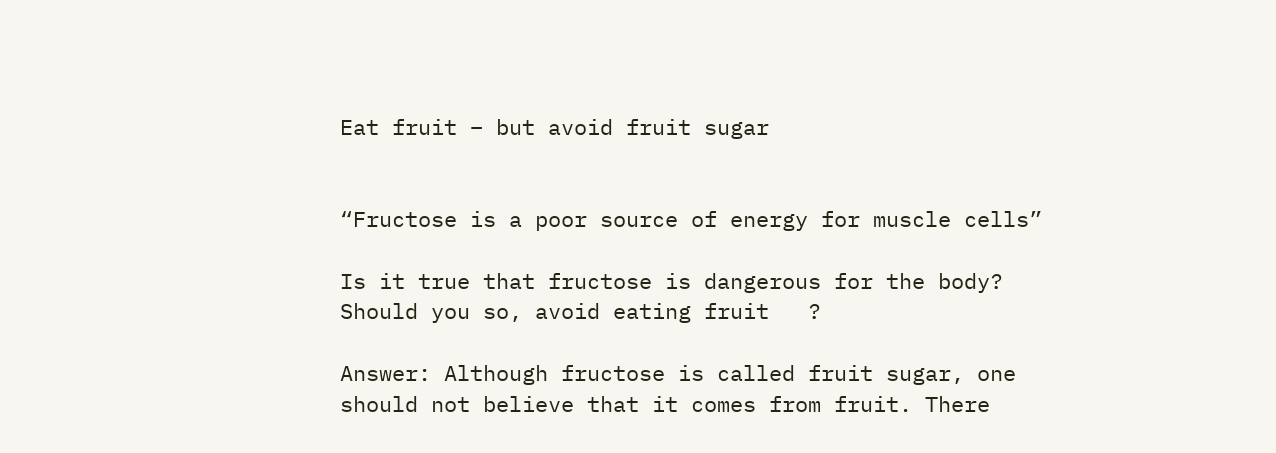Eat fruit – but avoid fruit sugar


“Fructose is a poor source of energy for muscle cells”

Is it true that fructose is dangerous for the body? Should you so, avoid eating fruit   ?

Answer: Although fructose is called fruit sugar, one should not believe that it comes from fruit. There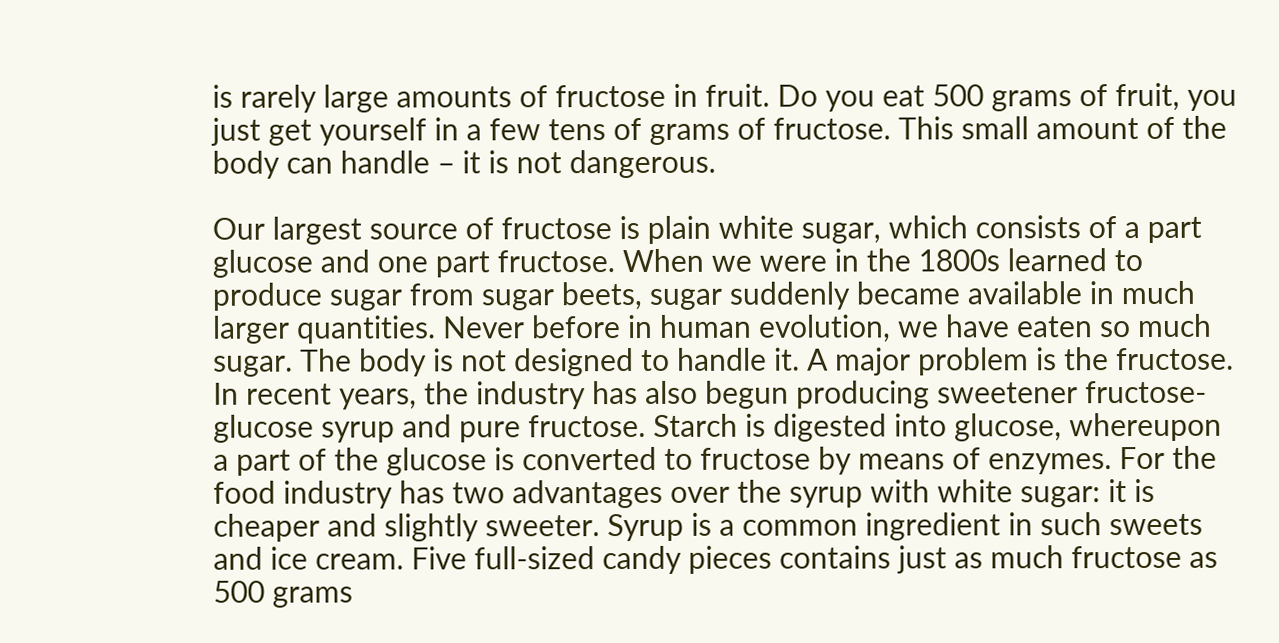is rarely large amounts of fructose in fruit. Do you eat 500 grams of fruit, you just get yourself in a few tens of grams of fructose. This small amount of the body can handle – it is not dangerous.

Our largest source of fructose is plain white sugar, which consists of a part glucose and one part fructose. When we were in the 1800s learned to produce sugar from sugar beets, sugar suddenly became available in much larger quantities. Never before in human evolution, we have eaten so much sugar. The body is not designed to handle it. A major problem is the fructose. In recent years, the industry has also begun producing sweetener fructose-glucose syrup and pure fructose. Starch is digested into glucose, whereupon a part of the glucose is converted to fructose by means of enzymes. For the food industry has two advantages over the syrup with white sugar: it is cheaper and slightly sweeter. Syrup is a common ingredient in such sweets and ice cream. Five full-sized candy pieces contains just as much fructose as 500 grams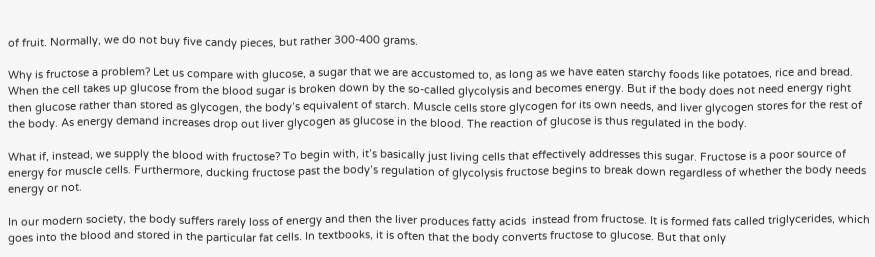of fruit. Normally, we do not buy five candy pieces, but rather 300-400 grams.

Why is fructose a problem? Let us compare with glucose, a sugar that we are accustomed to, as long as we have eaten starchy foods like potatoes, rice and bread. When the cell takes up glucose from the blood sugar is broken down by the so-called glycolysis and becomes energy. But if the body does not need energy right then glucose rather than stored as glycogen, the body’s equivalent of starch. Muscle cells store glycogen for its own needs, and liver glycogen stores for the rest of the body. As energy demand increases drop out liver glycogen as glucose in the blood. The reaction of glucose is thus regulated in the body.

What if, instead, we supply the blood with fructose? To begin with, it’s basically just living cells that effectively addresses this sugar. Fructose is a poor source of energy for muscle cells. Furthermore, ducking fructose past the body’s regulation of glycolysis fructose begins to break down regardless of whether the body needs energy or not.

In our modern society, the body suffers rarely loss of energy and then the liver produces fatty acids  instead from fructose. It is formed fats called triglycerides, which goes into the blood and stored in the particular fat cells. In textbooks, it is often that the body converts fructose to glucose. But that only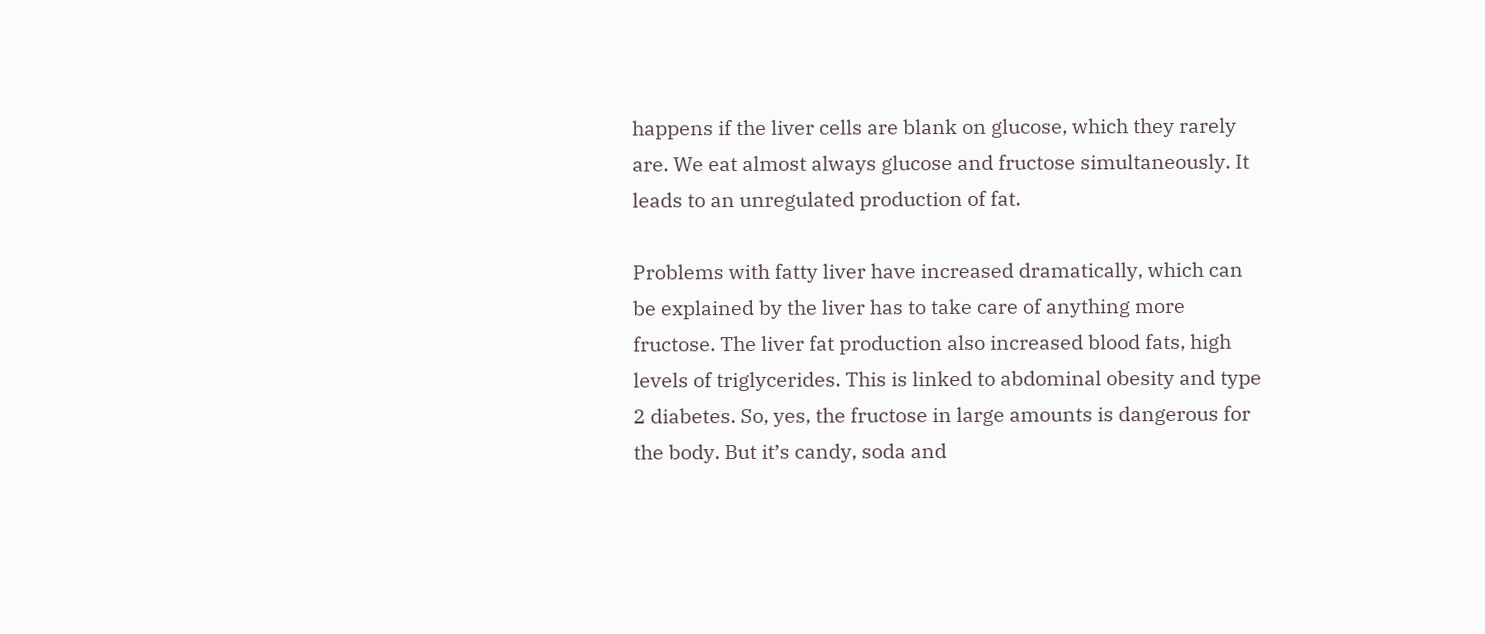happens if the liver cells are blank on glucose, which they rarely are. We eat almost always glucose and fructose simultaneously. It leads to an unregulated production of fat.

Problems with fatty liver have increased dramatically, which can be explained by the liver has to take care of anything more fructose. The liver fat production also increased blood fats, high levels of triglycerides. This is linked to abdominal obesity and type 2 diabetes. So, yes, the fructose in large amounts is dangerous for the body. But it’s candy, soda and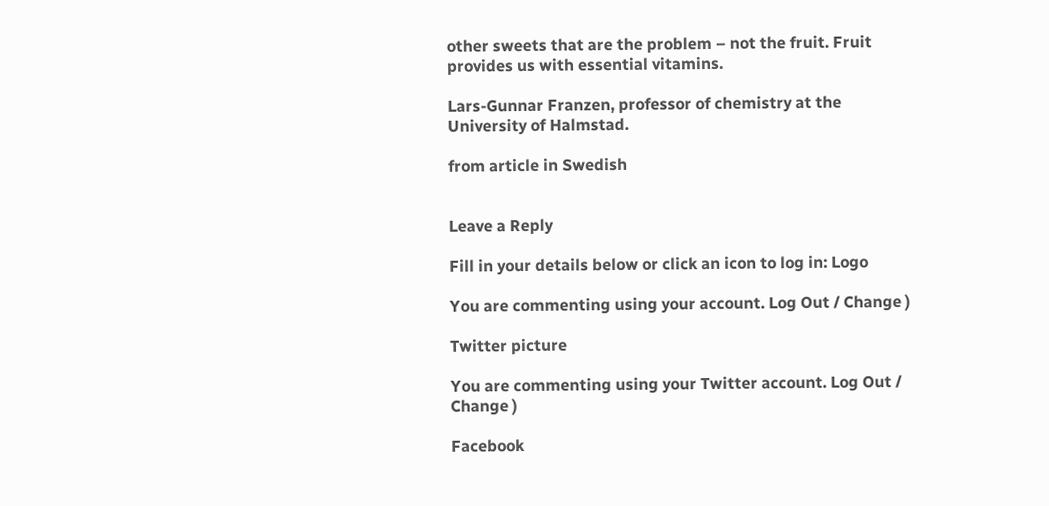other sweets that are the problem – not the fruit. Fruit provides us with essential vitamins.

Lars-Gunnar Franzen, professor of chemistry at the University of Halmstad.

from article in Swedish


Leave a Reply

Fill in your details below or click an icon to log in: Logo

You are commenting using your account. Log Out / Change )

Twitter picture

You are commenting using your Twitter account. Log Out / Change )

Facebook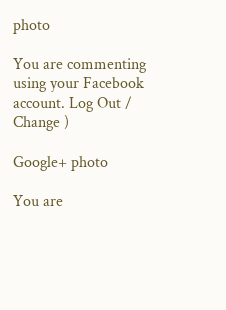photo

You are commenting using your Facebook account. Log Out / Change )

Google+ photo

You are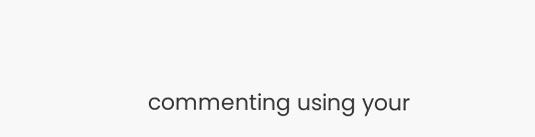commenting using your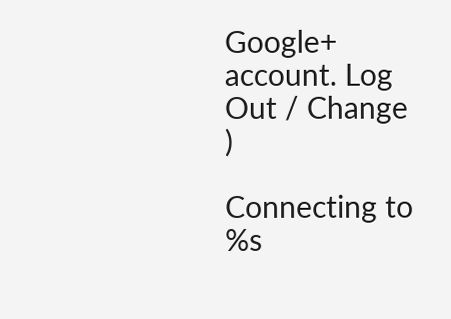Google+ account. Log Out / Change )

Connecting to %s